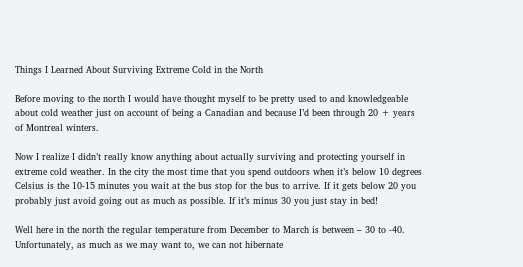Things I Learned About Surviving Extreme Cold in the North

Before moving to the north I would have thought myself to be pretty used to and knowledgeable about cold weather just on account of being a Canadian and because I’d been through 20 + years of Montreal winters.

Now I realize I didn’t really know anything about actually surviving and protecting yourself in extreme cold weather. In the city the most time that you spend outdoors when it’s below 10 degrees Celsius is the 10-15 minutes you wait at the bus stop for the bus to arrive. If it gets below 20 you probably just avoid going out as much as possible. If it’s minus 30 you just stay in bed!

Well here in the north the regular temperature from December to March is between – 30 to -40. Unfortunately, as much as we may want to, we can not hibernate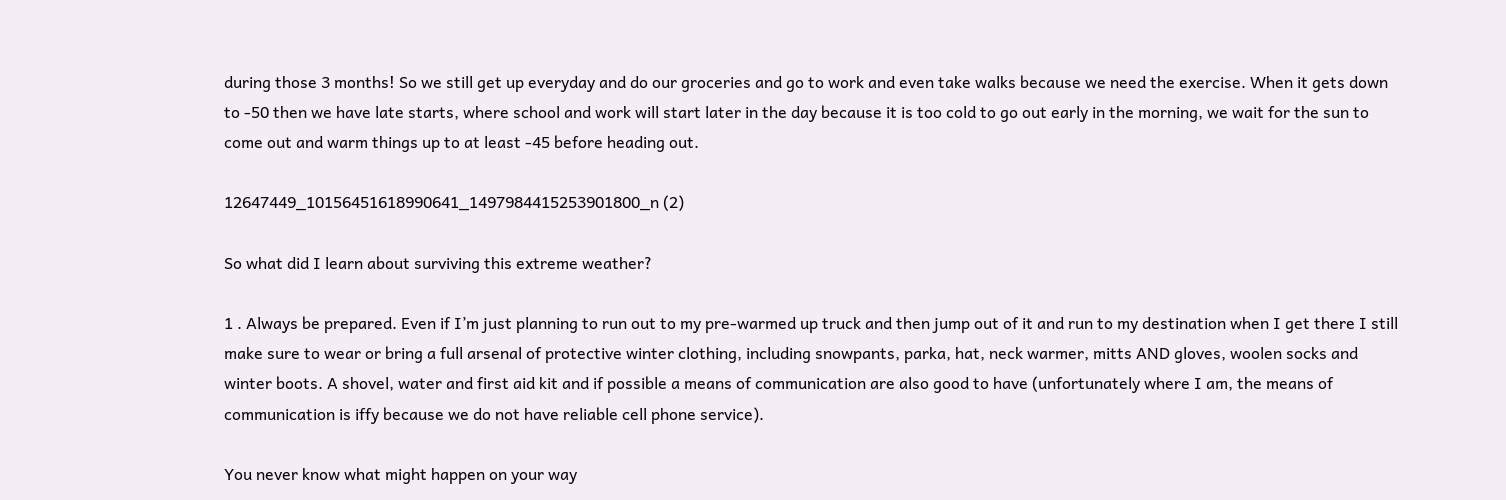during those 3 months! So we still get up everyday and do our groceries and go to work and even take walks because we need the exercise. When it gets down to -50 then we have late starts, where school and work will start later in the day because it is too cold to go out early in the morning, we wait for the sun to come out and warm things up to at least -45 before heading out.

12647449_10156451618990641_1497984415253901800_n (2)

So what did I learn about surviving this extreme weather?

1 . Always be prepared. Even if I’m just planning to run out to my pre-warmed up truck and then jump out of it and run to my destination when I get there I still make sure to wear or bring a full arsenal of protective winter clothing, including snowpants, parka, hat, neck warmer, mitts AND gloves, woolen socks and winter boots. A shovel, water and first aid kit and if possible a means of communication are also good to have (unfortunately where I am, the means of communication is iffy because we do not have reliable cell phone service).

You never know what might happen on your way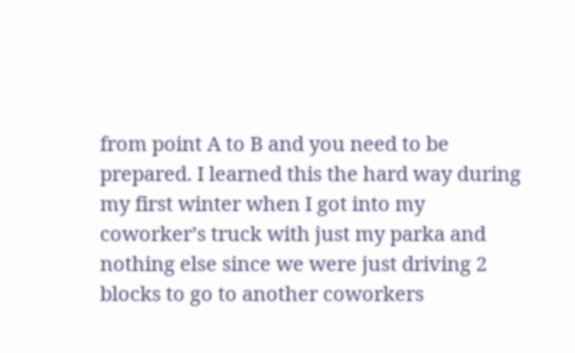from point A to B and you need to be prepared. I learned this the hard way during my first winter when I got into my coworker’s truck with just my parka and nothing else since we were just driving 2 blocks to go to another coworkers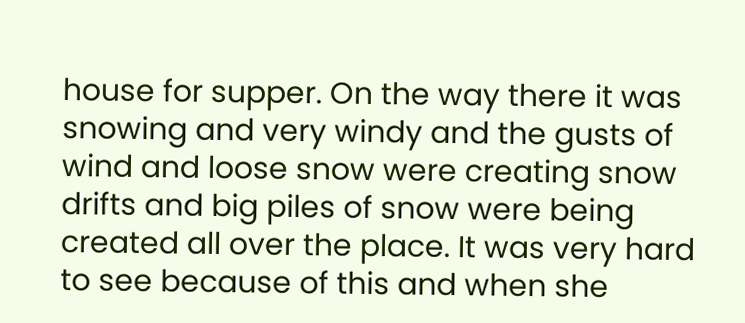house for supper. On the way there it was snowing and very windy and the gusts of wind and loose snow were creating snow drifts and big piles of snow were being created all over the place. It was very hard to see because of this and when she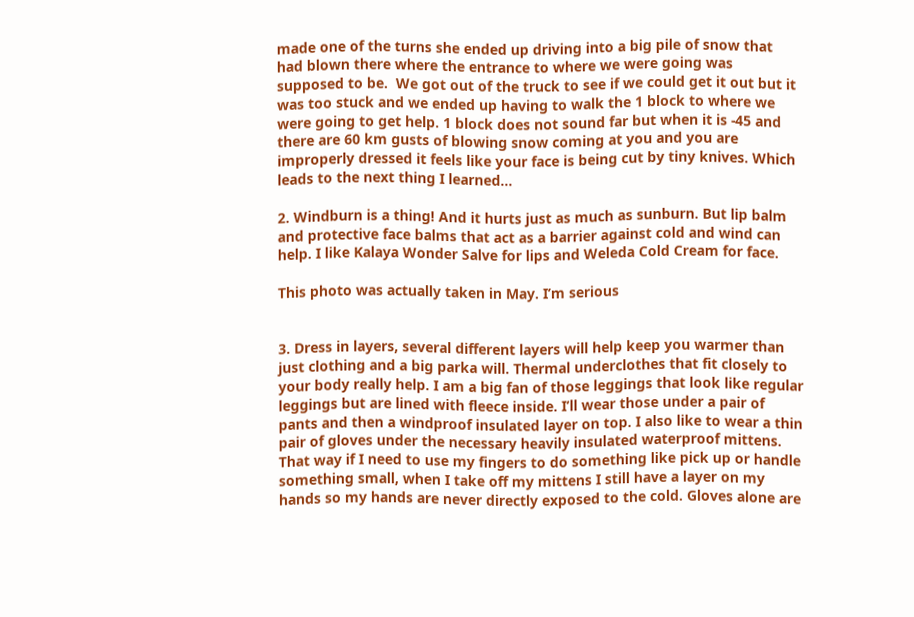made one of the turns she ended up driving into a big pile of snow that had blown there where the entrance to where we were going was supposed to be.  We got out of the truck to see if we could get it out but it was too stuck and we ended up having to walk the 1 block to where we were going to get help. 1 block does not sound far but when it is -45 and there are 60 km gusts of blowing snow coming at you and you are improperly dressed it feels like your face is being cut by tiny knives. Which leads to the next thing I learned…

2. Windburn is a thing! And it hurts just as much as sunburn. But lip balm and protective face balms that act as a barrier against cold and wind can help. I like Kalaya Wonder Salve for lips and Weleda Cold Cream for face.

This photo was actually taken in May. I’m serious


3. Dress in layers, several different layers will help keep you warmer than just clothing and a big parka will. Thermal underclothes that fit closely to your body really help. I am a big fan of those leggings that look like regular leggings but are lined with fleece inside. I’ll wear those under a pair of pants and then a windproof insulated layer on top. I also like to wear a thin pair of gloves under the necessary heavily insulated waterproof mittens. That way if I need to use my fingers to do something like pick up or handle something small, when I take off my mittens I still have a layer on my hands so my hands are never directly exposed to the cold. Gloves alone are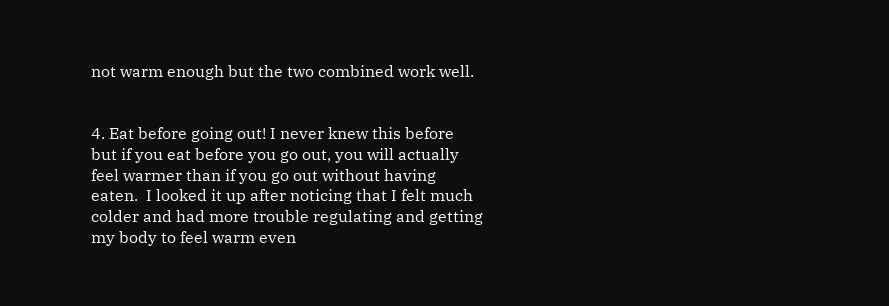not warm enough but the two combined work well.


4. Eat before going out! I never knew this before but if you eat before you go out, you will actually feel warmer than if you go out without having eaten.  I looked it up after noticing that I felt much colder and had more trouble regulating and getting my body to feel warm even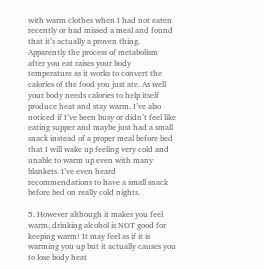with warm clothes when I had not eaten recently or had missed a meal and found that it’s actually a proven thing. Apparently the process of metabolism after you eat raises your body temperature as it works to convert the calories of the food you just ate. As well your body needs calories to help itself produce heat and stay warm. I’ve also noticed if I’ve been busy or didn’t feel like eating supper and maybe just had a small snack instead of a proper meal before bed that I will wake up feeling very cold and unable to warm up even with many blankets. I’ve even heard recommendations to have a small snack before bed on really cold nights.

5. However although it makes you feel warm, drinking alcohol is NOT good for keeping warm! It may feel as if it is warming you up but it actually causes you to lose body heat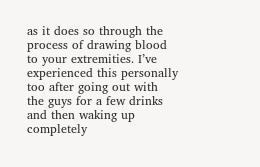as it does so through the process of drawing blood to your extremities. I’ve experienced this personally too after going out with the guys for a few drinks and then waking up completely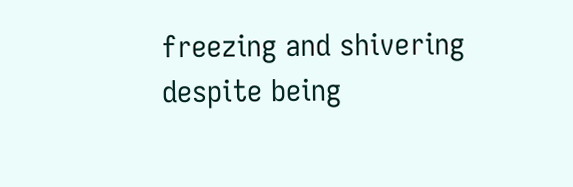freezing and shivering despite being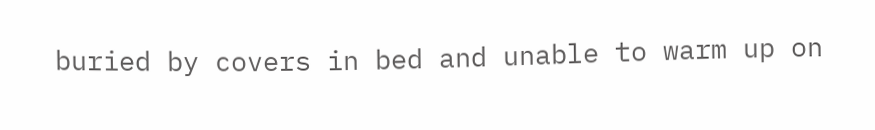buried by covers in bed and unable to warm up on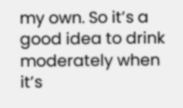my own. So it’s a good idea to drink moderately when it’s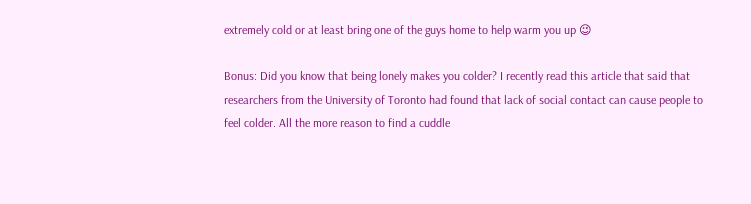extremely cold or at least bring one of the guys home to help warm you up 😉

Bonus: Did you know that being lonely makes you colder? I recently read this article that said that researchers from the University of Toronto had found that lack of social contact can cause people to feel colder. All the more reason to find a cuddle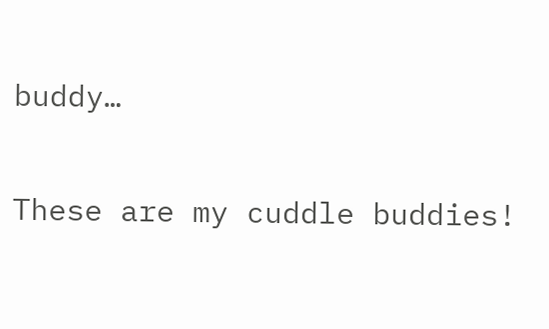buddy…

These are my cuddle buddies!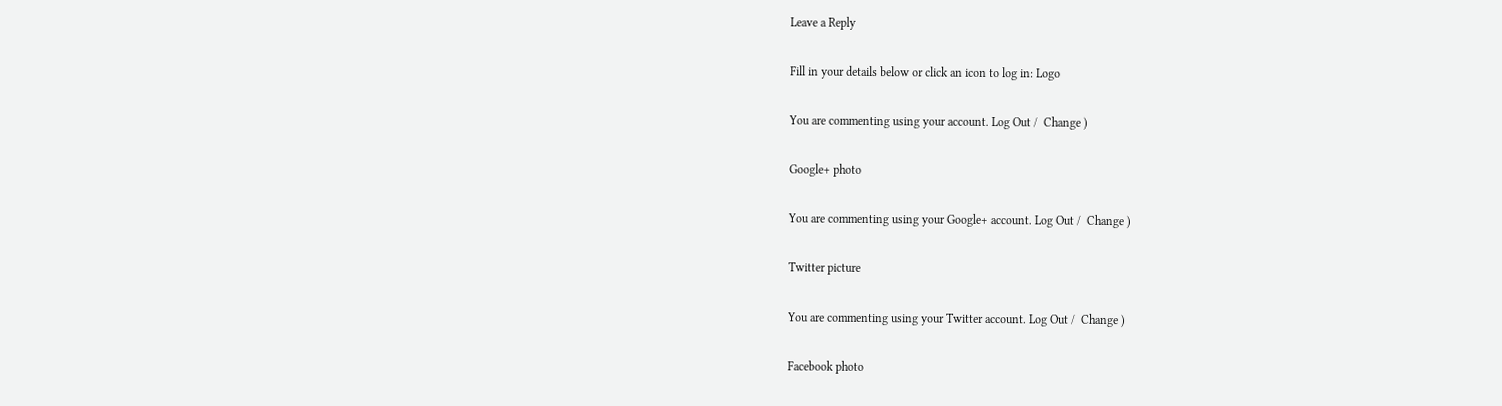Leave a Reply

Fill in your details below or click an icon to log in: Logo

You are commenting using your account. Log Out /  Change )

Google+ photo

You are commenting using your Google+ account. Log Out /  Change )

Twitter picture

You are commenting using your Twitter account. Log Out /  Change )

Facebook photo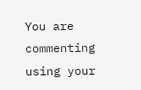You are commenting using your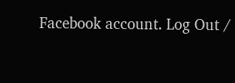Facebook account. Log Out /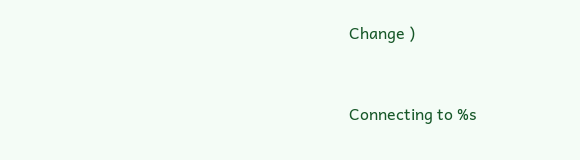Change )


Connecting to %s